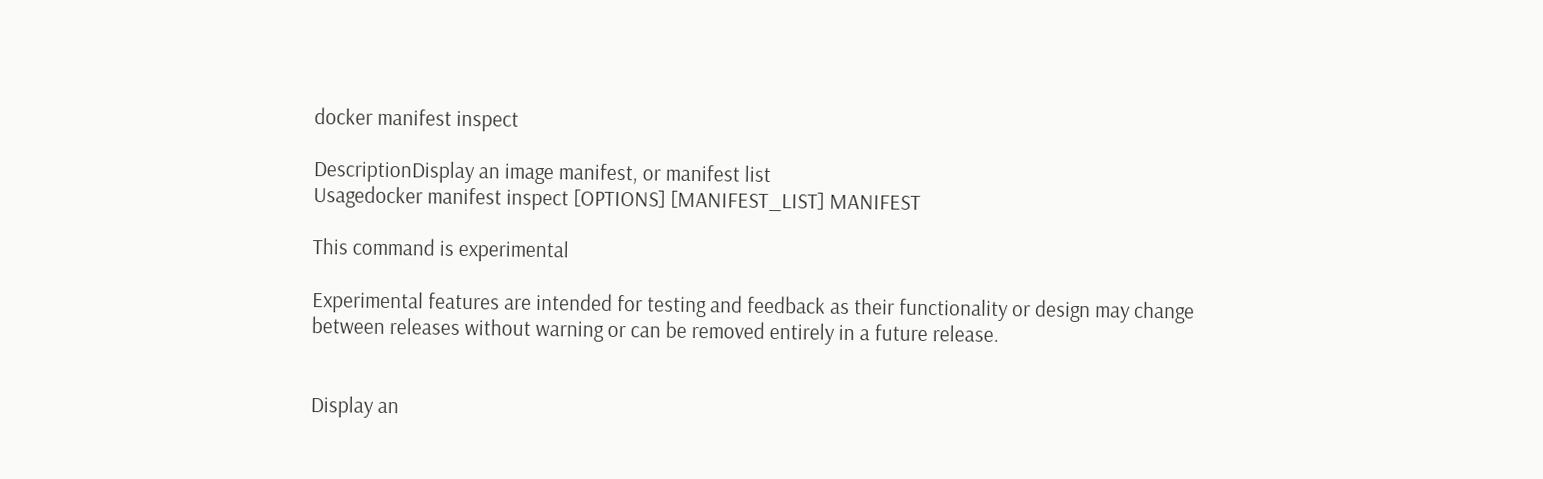docker manifest inspect

DescriptionDisplay an image manifest, or manifest list
Usagedocker manifest inspect [OPTIONS] [MANIFEST_LIST] MANIFEST

This command is experimental

Experimental features are intended for testing and feedback as their functionality or design may change between releases without warning or can be removed entirely in a future release.


Display an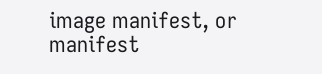image manifest, or manifest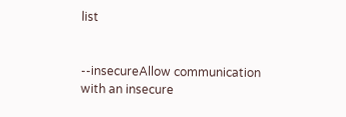list


--insecureAllow communication with an insecure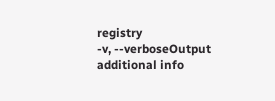registry
-v, --verboseOutput additional info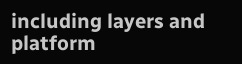including layers and platform